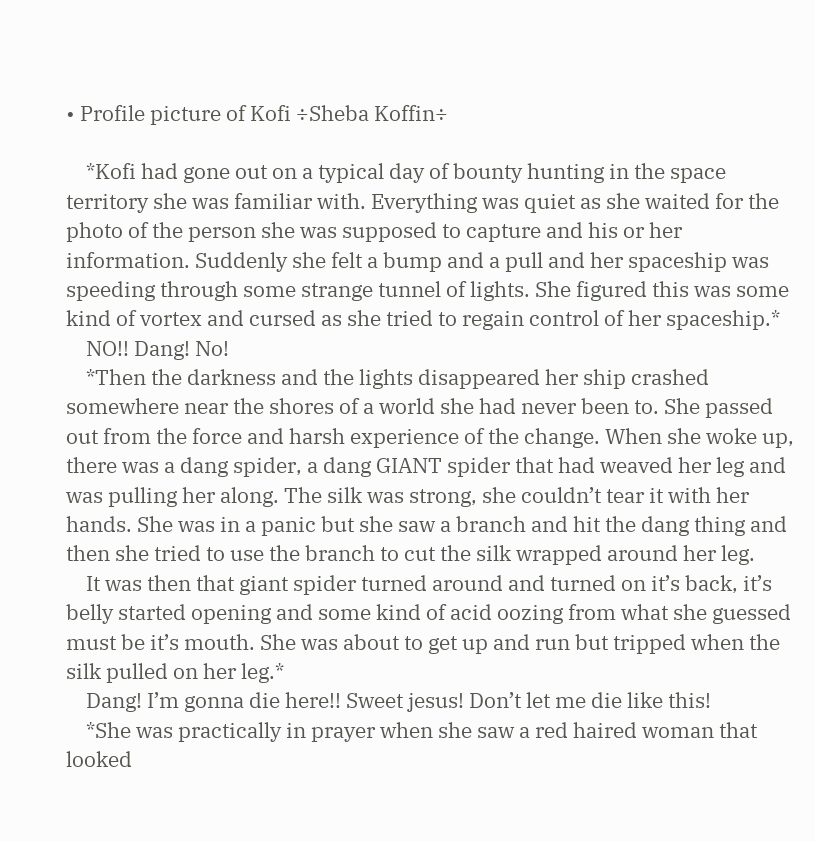• Profile picture of Kofi ÷Sheba Koffin÷

    *Kofi had gone out on a typical day of bounty hunting in the space territory she was familiar with. Everything was quiet as she waited for the photo of the person she was supposed to capture and his or her information. Suddenly she felt a bump and a pull and her spaceship was speeding through some strange tunnel of lights. She figured this was some kind of vortex and cursed as she tried to regain control of her spaceship.*
    NO!! Dang! No!
    *Then the darkness and the lights disappeared her ship crashed somewhere near the shores of a world she had never been to. She passed out from the force and harsh experience of the change. When she woke up, there was a dang spider, a dang GIANT spider that had weaved her leg and was pulling her along. The silk was strong, she couldn’t tear it with her hands. She was in a panic but she saw a branch and hit the dang thing and then she tried to use the branch to cut the silk wrapped around her leg.
    It was then that giant spider turned around and turned on it’s back, it’s belly started opening and some kind of acid oozing from what she guessed must be it’s mouth. She was about to get up and run but tripped when the silk pulled on her leg.*
    Dang! I’m gonna die here!! Sweet jesus! Don’t let me die like this!
    *She was practically in prayer when she saw a red haired woman that looked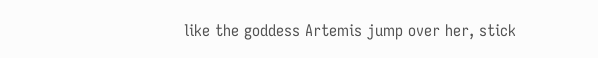like the goddess Artemis jump over her, stick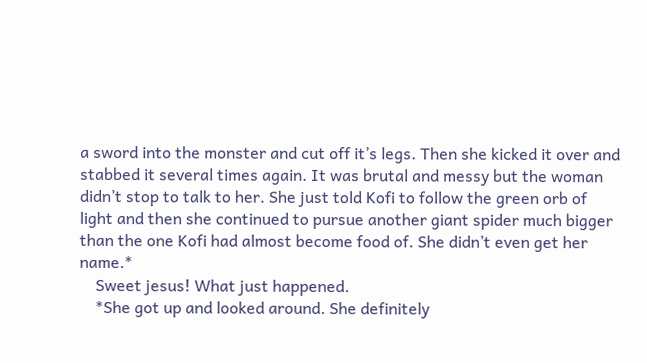a sword into the monster and cut off it’s legs. Then she kicked it over and stabbed it several times again. It was brutal and messy but the woman didn’t stop to talk to her. She just told Kofi to follow the green orb of light and then she continued to pursue another giant spider much bigger than the one Kofi had almost become food of. She didn’t even get her name.*
    Sweet jesus! What just happened.
    *She got up and looked around. She definitely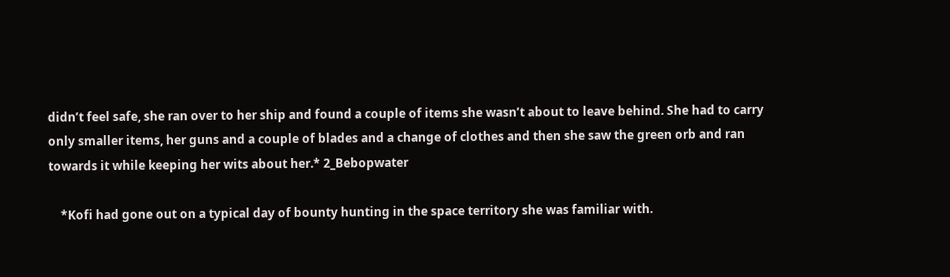didn’t feel safe, she ran over to her ship and found a couple of items she wasn’t about to leave behind. She had to carry only smaller items, her guns and a couple of blades and a change of clothes and then she saw the green orb and ran towards it while keeping her wits about her.* 2_Bebopwater

    *Kofi had gone out on a typical day of bounty hunting in the space territory she was familiar with.